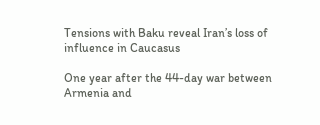Tensions with Baku reveal Iran’s loss of influence in Caucasus

One year after the 44-day war between Armenia and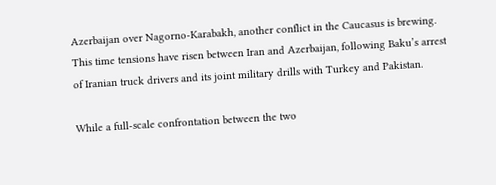Azerbaijan over Nagorno-Karabakh, another conflict in the Caucasus is brewing. This time tensions have risen between Iran and Azerbaijan, following Baku’s arrest of Iranian truck drivers and its joint military drills with Turkey and Pakistan.

While a full-scale confrontation between the two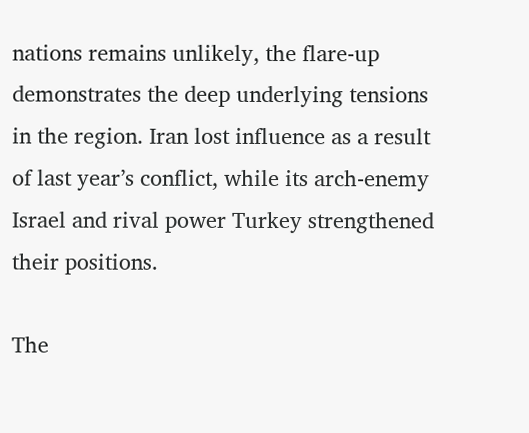nations remains unlikely, the flare-up demonstrates the deep underlying tensions in the region. Iran lost influence as a result of last year’s conflict, while its arch-enemy Israel and rival power Turkey strengthened their positions.

The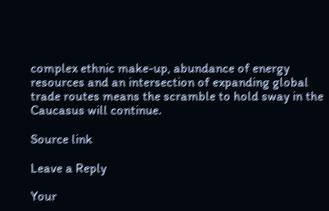complex ethnic make-up, abundance of energy resources and an intersection of expanding global trade routes means the scramble to hold sway in the Caucasus will continue.

Source link

Leave a Reply

Your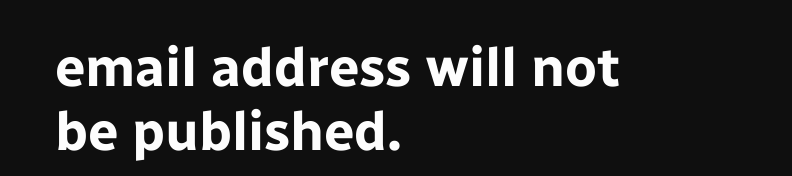email address will not be published.